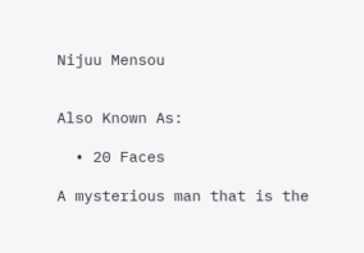Nijuu Mensou


Also Known As:

  • 20 Faces

A mysterious man that is the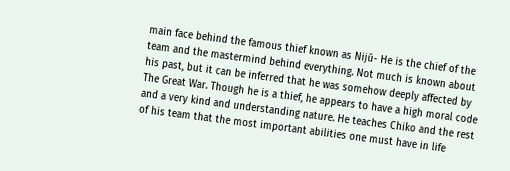main face behind the famous thief known as Nijū- He is the chief of the team and the mastermind behind everything. Not much is known about his past, but it can be inferred that he was somehow deeply affected by The Great War. Though he is a thief, he appears to have a high moral code and a very kind and understanding nature. He teaches Chiko and the rest of his team that the most important abilities one must have in life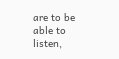are to be able to listen,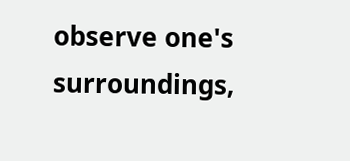observe one's surroundings,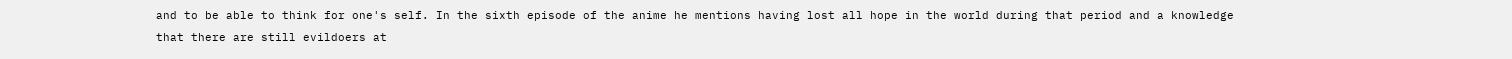and to be able to think for one's self. In the sixth episode of the anime he mentions having lost all hope in the world during that period and a knowledge that there are still evildoers at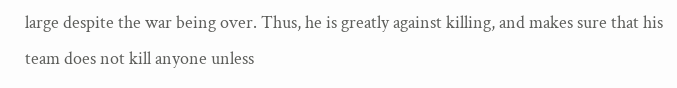large despite the war being over. Thus, he is greatly against killing, and makes sure that his team does not kill anyone unless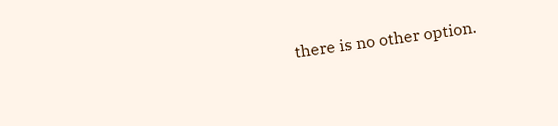there is no other option.